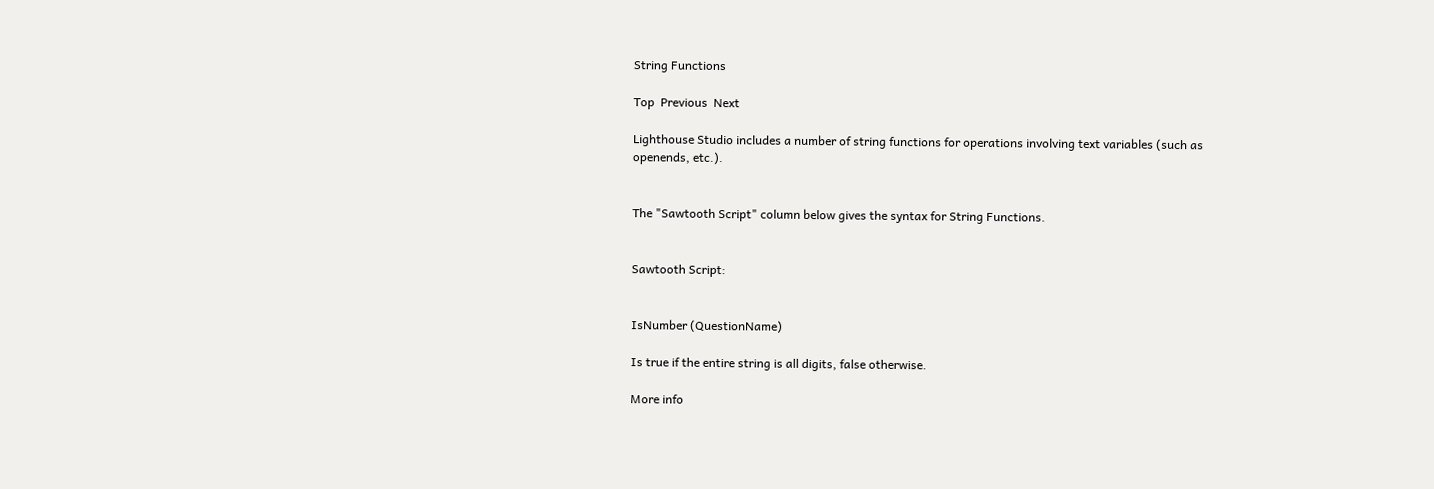String Functions

Top  Previous  Next

Lighthouse Studio includes a number of string functions for operations involving text variables (such as openends, etc.).


The "Sawtooth Script" column below gives the syntax for String Functions.


Sawtooth Script:


IsNumber (QuestionName)

Is true if the entire string is all digits, false otherwise.

More info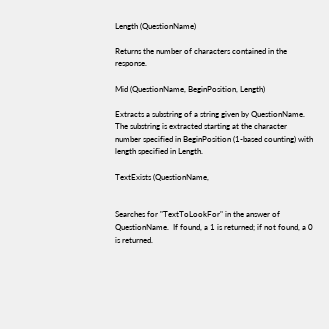Length (QuestionName)

Returns the number of characters contained in the response.

Mid (QuestionName, BeginPosition, Length)

Extracts a substring of a string given by QuestionName.  The substring is extracted starting at the character number specified in BeginPosition (1-based counting) with length specified in Length.

TextExists (QuestionName,


Searches for "TextToLookFor" in the answer of QuestionName.  If found, a 1 is returned; if not found, a 0 is returned.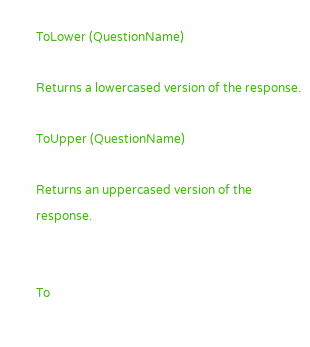ToLower (QuestionName)

Returns a lowercased version of the response.

ToUpper (QuestionName)

Returns an uppercased version of the response.


To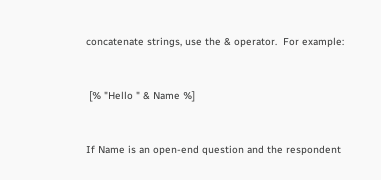concatenate strings, use the & operator.  For example:


 [% "Hello " & Name %]


If Name is an open-end question and the respondent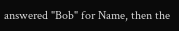answered "Bob" for Name, then the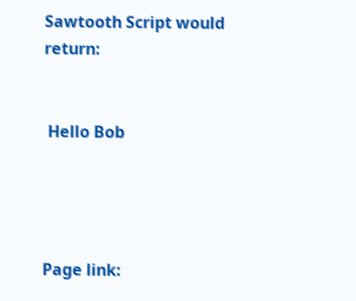Sawtooth Script would return:


 Hello Bob




Page link: